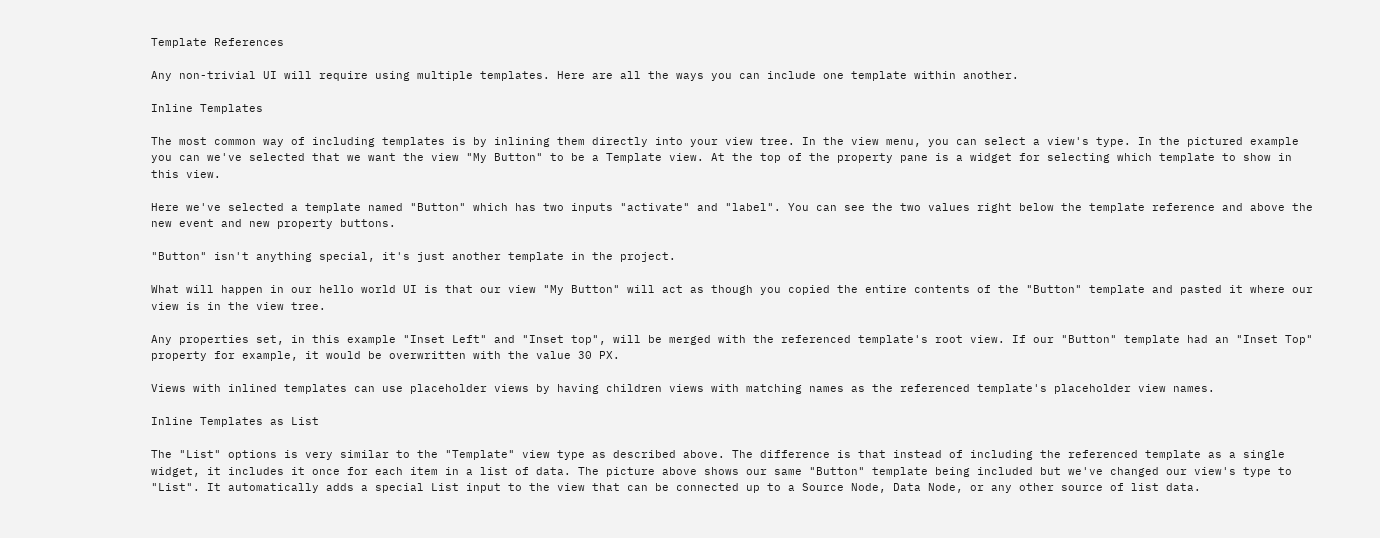Template References

Any non-trivial UI will require using multiple templates. Here are all the ways you can include one template within another.

Inline Templates

The most common way of including templates is by inlining them directly into your view tree. In the view menu, you can select a view's type. In the pictured example you can we've selected that we want the view "My Button" to be a Template view. At the top of the property pane is a widget for selecting which template to show in this view.

Here we've selected a template named "Button" which has two inputs "activate" and "label". You can see the two values right below the template reference and above the new event and new property buttons.

"Button" isn't anything special, it's just another template in the project.

What will happen in our hello world UI is that our view "My Button" will act as though you copied the entire contents of the "Button" template and pasted it where our view is in the view tree.

Any properties set, in this example "Inset Left" and "Inset top", will be merged with the referenced template's root view. If our "Button" template had an "Inset Top" property for example, it would be overwritten with the value 30 PX.

Views with inlined templates can use placeholder views by having children views with matching names as the referenced template's placeholder view names.

Inline Templates as List

The "List" options is very similar to the "Template" view type as described above. The difference is that instead of including the referenced template as a single widget, it includes it once for each item in a list of data. The picture above shows our same "Button" template being included but we've changed our view's type to "List". It automatically adds a special List input to the view that can be connected up to a Source Node, Data Node, or any other source of list data.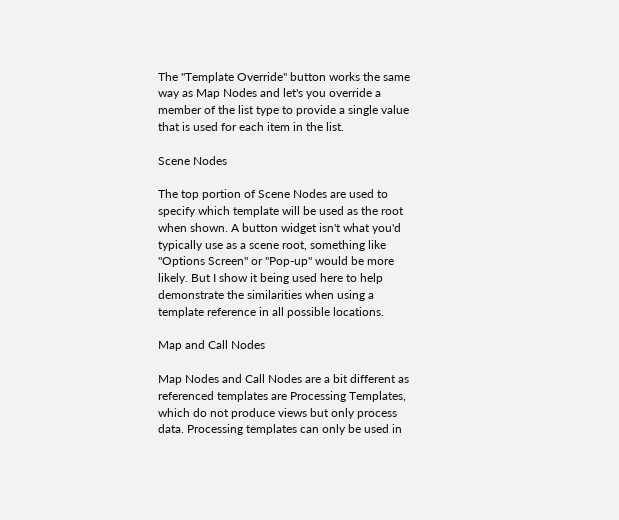The "Template Override" button works the same way as Map Nodes and let's you override a member of the list type to provide a single value that is used for each item in the list.

Scene Nodes

The top portion of Scene Nodes are used to specify which template will be used as the root when shown. A button widget isn't what you'd typically use as a scene root, something like "Options Screen" or "Pop-up" would be more likely. But I show it being used here to help demonstrate the similarities when using a template reference in all possible locations.

Map and Call Nodes

Map Nodes and Call Nodes are a bit different as referenced templates are Processing Templates, which do not produce views but only process data. Processing templates can only be used in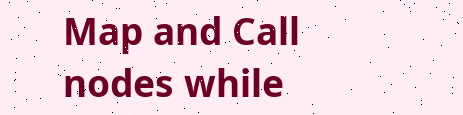Map and Call nodes while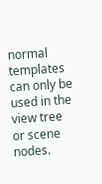normal templates can only be used in the view tree or scene nodes.